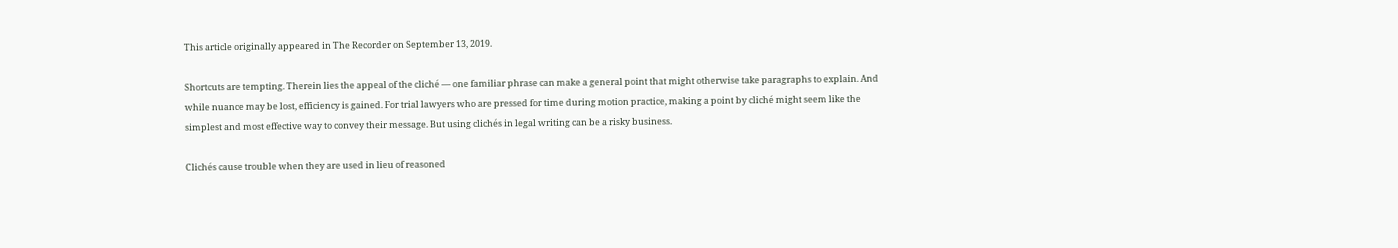This article originally appeared in The Recorder on September 13, 2019.

Shortcuts are tempting. Therein lies the appeal of the cliché — one familiar phrase can make a general point that might otherwise take paragraphs to explain. And while nuance may be lost, efficiency is gained. For trial lawyers who are pressed for time during motion practice, making a point by cliché might seem like the simplest and most effective way to convey their message. But using clichés in legal writing can be a risky business.

Clichés cause trouble when they are used in lieu of reasoned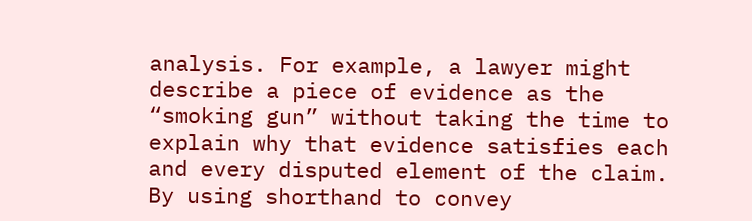analysis. For example, a lawyer might describe a piece of evidence as the “smoking gun” without taking the time to explain why that evidence satisfies each and every disputed element of the claim. By using shorthand to convey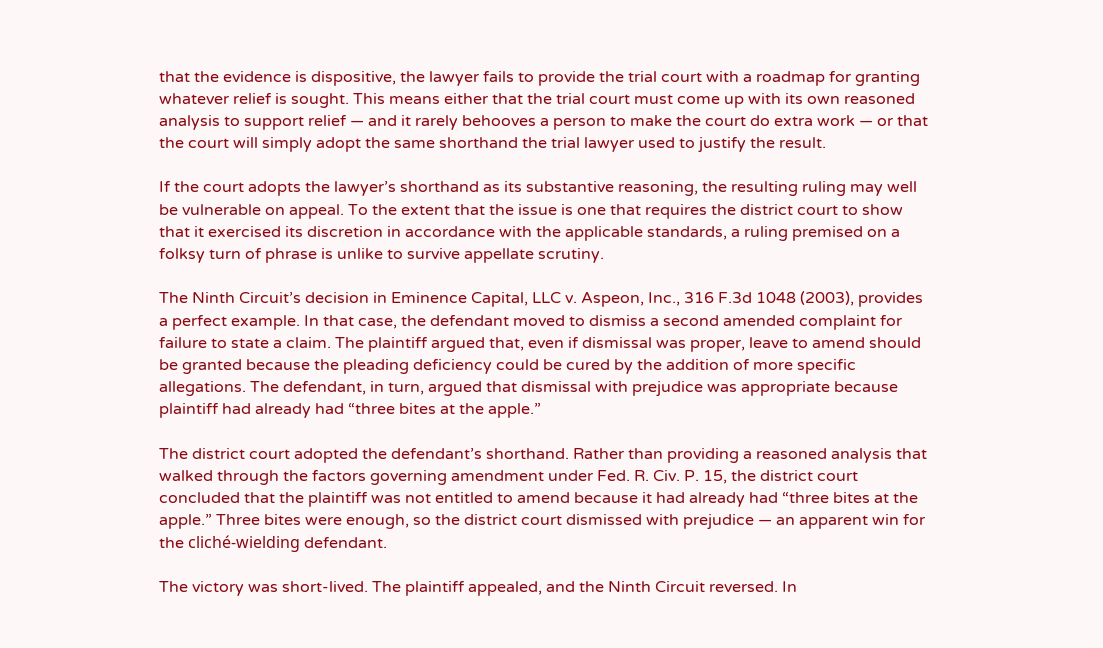that the evidence is dispositive, the lawyer fails to provide the trial court with a roadmap for granting whatever relief is sought. This means either that the trial court must come up with its own reasoned analysis to support relief — and it rarely behooves a person to make the court do extra work — or that the court will simply adopt the same shorthand the trial lawyer used to justify the result.

If the court adopts the lawyer’s shorthand as its substantive reasoning, the resulting ruling may well be vulnerable on appeal. To the extent that the issue is one that requires the district court to show that it exercised its discretion in accordance with the applicable standards, a ruling premised on a folksy turn of phrase is unlike to survive appellate scrutiny.

The Ninth Circuit’s decision in Eminence Capital, LLC v. Aspeon, Inc., 316 F.3d 1048 (2003), provides a perfect example. In that case, the defendant moved to dismiss a second amended complaint for failure to state a claim. The plaintiff argued that, even if dismissal was proper, leave to amend should be granted because the pleading deficiency could be cured by the addition of more specific allegations. The defendant, in turn, argued that dismissal with prejudice was appropriate because plaintiff had already had “three bites at the apple.”

The district court adopted the defendant’s shorthand. Rather than providing a reasoned analysis that walked through the factors governing amendment under Fed. R. Civ. P. 15, the district court concluded that the plaintiff was not entitled to amend because it had already had “three bites at the apple.” Three bites were enough, so the district court dismissed with prejudice — an apparent win for the cliché-wielding defendant.

The victory was short-lived. The plaintiff appealed, and the Ninth Circuit reversed. In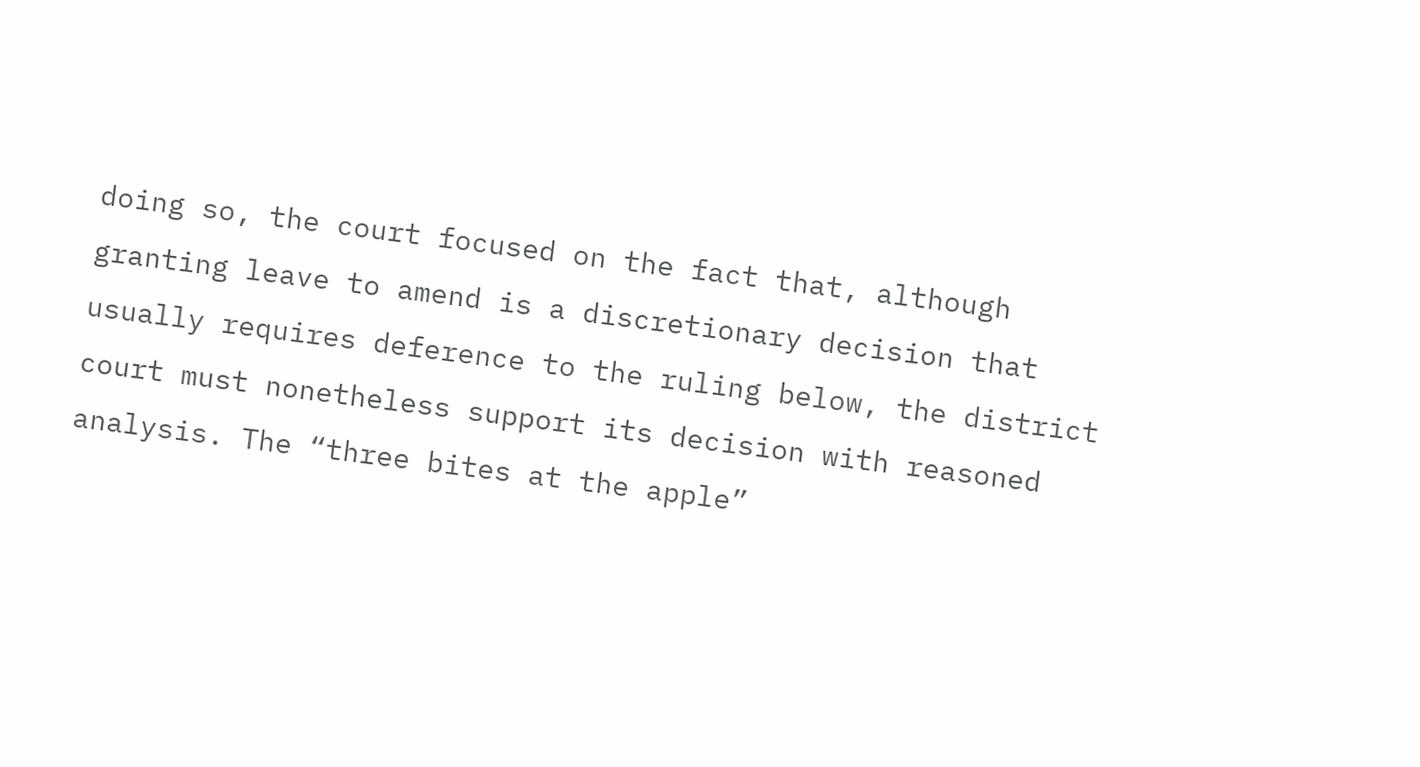doing so, the court focused on the fact that, although granting leave to amend is a discretionary decision that usually requires deference to the ruling below, the district court must nonetheless support its decision with reasoned analysis. The “three bites at the apple”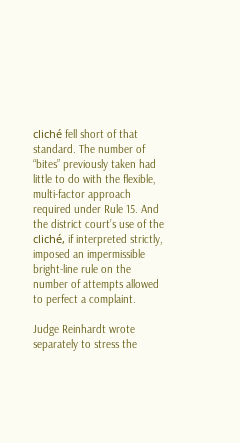cliché fell short of that standard. The number of “bites” previously taken had little to do with the flexible, multi-factor approach required under Rule 15. And the district court’s use of the cliché, if interpreted strictly, imposed an impermissible bright-line rule on the number of attempts allowed to perfect a complaint.

Judge Reinhardt wrote separately to stress the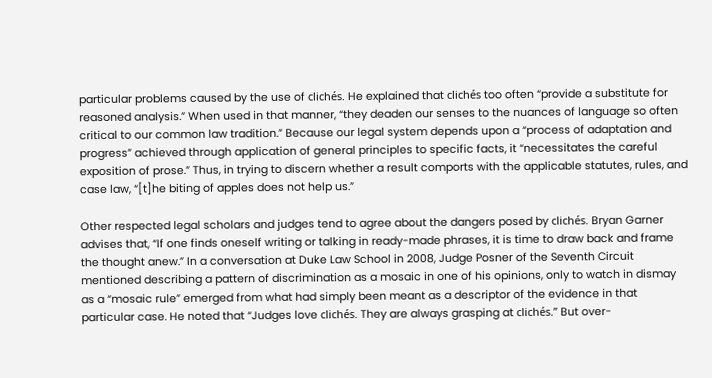particular problems caused by the use of clichés. He explained that clichés too often “provide a substitute for reasoned analysis.” When used in that manner, “they deaden our senses to the nuances of language so often critical to our common law tradition.” Because our legal system depends upon a “process of adaptation and progress” achieved through application of general principles to specific facts, it “necessitates the careful exposition of prose.” Thus, in trying to discern whether a result comports with the applicable statutes, rules, and case law, “[t]he biting of apples does not help us.”

Other respected legal scholars and judges tend to agree about the dangers posed by clichés. Bryan Garner advises that, “If one finds oneself writing or talking in ready-made phrases, it is time to draw back and frame the thought anew.” In a conversation at Duke Law School in 2008, Judge Posner of the Seventh Circuit mentioned describing a pattern of discrimination as a mosaic in one of his opinions, only to watch in dismay as a “mosaic rule” emerged from what had simply been meant as a descriptor of the evidence in that particular case. He noted that “Judges love clichés. They are always grasping at clichés.” But over-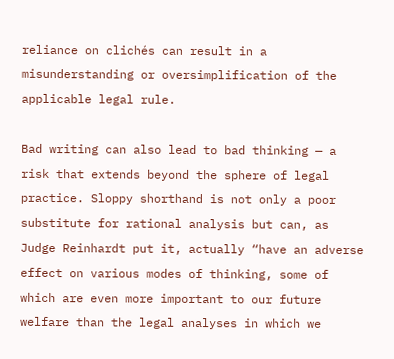reliance on clichés can result in a misunderstanding or oversimplification of the applicable legal rule.

Bad writing can also lead to bad thinking — a risk that extends beyond the sphere of legal practice. Sloppy shorthand is not only a poor substitute for rational analysis but can, as Judge Reinhardt put it, actually “have an adverse effect on various modes of thinking, some of which are even more important to our future welfare than the legal analyses in which we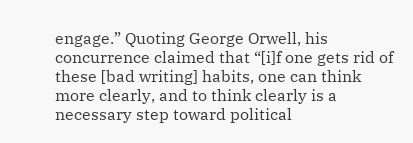engage.” Quoting George Orwell, his concurrence claimed that “[i]f one gets rid of these [bad writing] habits, one can think more clearly, and to think clearly is a necessary step toward political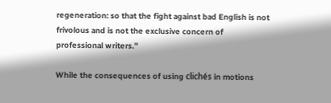regeneration: so that the fight against bad English is not frivolous and is not the exclusive concern of professional writers.”

While the consequences of using clichés in motions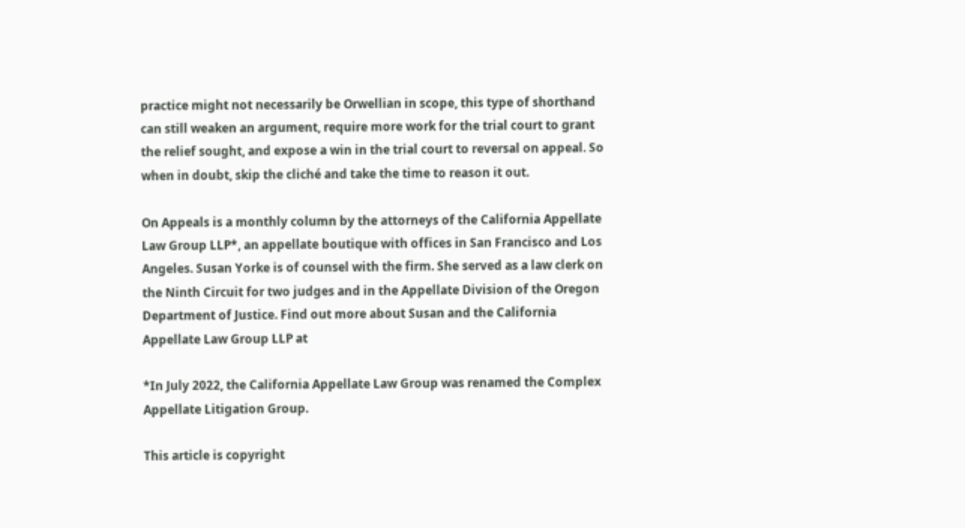practice might not necessarily be Orwellian in scope, this type of shorthand can still weaken an argument, require more work for the trial court to grant the relief sought, and expose a win in the trial court to reversal on appeal. So when in doubt, skip the cliché and take the time to reason it out.

On Appeals is a monthly column by the attorneys of the California Appellate Law Group LLP*, an appellate boutique with offices in San Francisco and Los Angeles. Susan Yorke is of counsel with the firm. She served as a law clerk on the Ninth Circuit for two judges and in the Appellate Division of the Oregon Department of Justice. Find out more about Susan and the California Appellate Law Group LLP at

*In July 2022, the California Appellate Law Group was renamed the Complex Appellate Litigation Group.

This article is copyright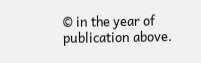© in the year of publication above.